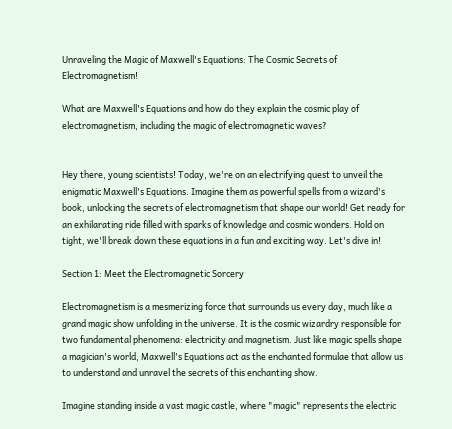Unraveling the Magic of Maxwell's Equations: The Cosmic Secrets of Electromagnetism!

What are Maxwell's Equations and how do they explain the cosmic play of electromagnetism, including the magic of electromagnetic waves?


Hey there, young scientists! Today, we're on an electrifying quest to unveil the enigmatic Maxwell's Equations. Imagine them as powerful spells from a wizard's book, unlocking the secrets of electromagnetism that shape our world! Get ready for an exhilarating ride filled with sparks of knowledge and cosmic wonders. Hold on tight, we'll break down these equations in a fun and exciting way. Let's dive in!

Section 1: Meet the Electromagnetic Sorcery

Electromagnetism is a mesmerizing force that surrounds us every day, much like a grand magic show unfolding in the universe. It is the cosmic wizardry responsible for two fundamental phenomena: electricity and magnetism. Just like magic spells shape a magician's world, Maxwell's Equations act as the enchanted formulae that allow us to understand and unravel the secrets of this enchanting show.

Imagine standing inside a vast magic castle, where "magic" represents the electric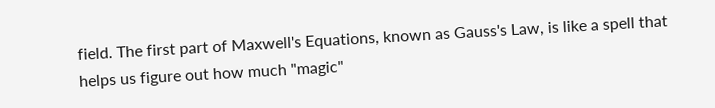field. The first part of Maxwell's Equations, known as Gauss's Law, is like a spell that helps us figure out how much "magic"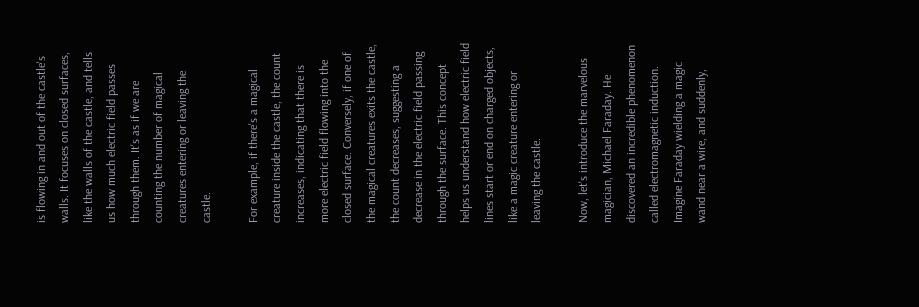is flowing in and out of the castle's walls. It focuses on closed surfaces, like the walls of the castle, and tells us how much electric field passes through them. It's as if we are counting the number of magical creatures entering or leaving the castle.

For example, if there's a magical creature inside the castle, the count increases, indicating that there is more electric field flowing into the closed surface. Conversely, if one of the magical creatures exits the castle, the count decreases, suggesting a decrease in the electric field passing through the surface. This concept helps us understand how electric field lines start or end on charged objects, like a magic creature entering or leaving the castle.

Now, let's introduce the marvelous magician, Michael Faraday. He discovered an incredible phenomenon called electromagnetic induction. Imagine Faraday wielding a magic wand near a wire, and suddenly,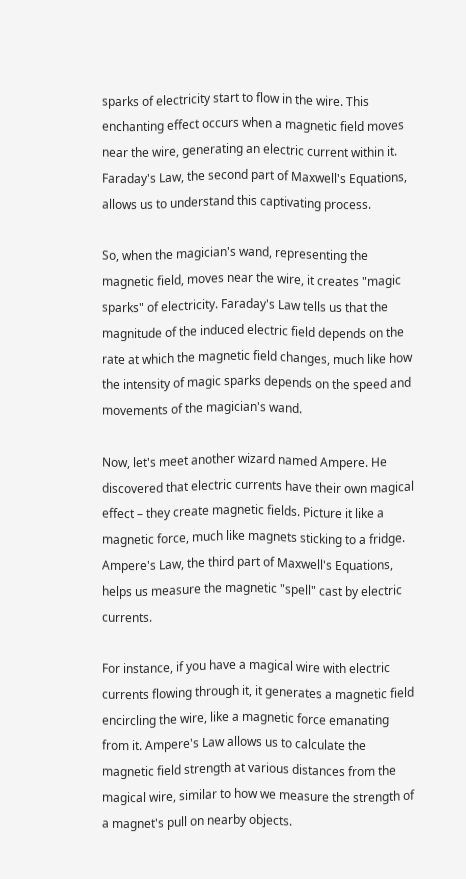sparks of electricity start to flow in the wire. This enchanting effect occurs when a magnetic field moves near the wire, generating an electric current within it. Faraday's Law, the second part of Maxwell's Equations, allows us to understand this captivating process.

So, when the magician's wand, representing the magnetic field, moves near the wire, it creates "magic sparks" of electricity. Faraday's Law tells us that the magnitude of the induced electric field depends on the rate at which the magnetic field changes, much like how the intensity of magic sparks depends on the speed and movements of the magician's wand.

Now, let's meet another wizard named Ampere. He discovered that electric currents have their own magical effect – they create magnetic fields. Picture it like a magnetic force, much like magnets sticking to a fridge. Ampere's Law, the third part of Maxwell's Equations, helps us measure the magnetic "spell" cast by electric currents.

For instance, if you have a magical wire with electric currents flowing through it, it generates a magnetic field encircling the wire, like a magnetic force emanating from it. Ampere's Law allows us to calculate the magnetic field strength at various distances from the magical wire, similar to how we measure the strength of a magnet's pull on nearby objects.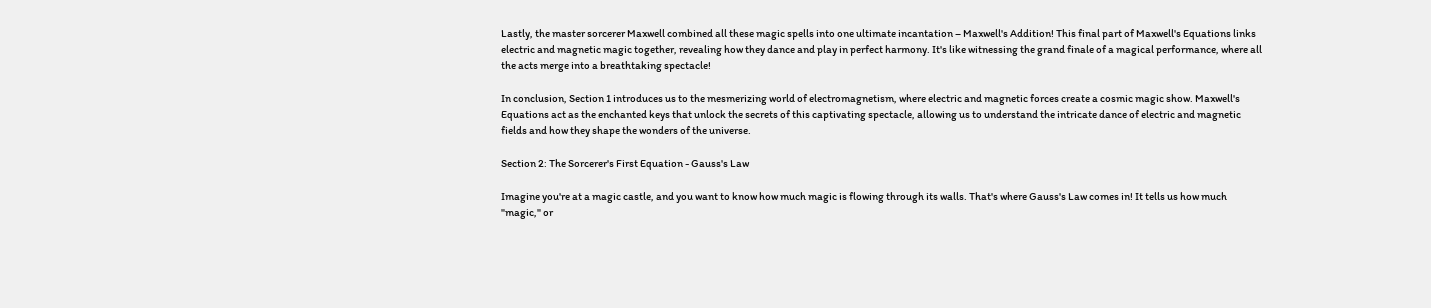Lastly, the master sorcerer Maxwell combined all these magic spells into one ultimate incantation – Maxwell's Addition! This final part of Maxwell's Equations links electric and magnetic magic together, revealing how they dance and play in perfect harmony. It's like witnessing the grand finale of a magical performance, where all the acts merge into a breathtaking spectacle!

In conclusion, Section 1 introduces us to the mesmerizing world of electromagnetism, where electric and magnetic forces create a cosmic magic show. Maxwell's Equations act as the enchanted keys that unlock the secrets of this captivating spectacle, allowing us to understand the intricate dance of electric and magnetic fields and how they shape the wonders of the universe.

Section 2: The Sorcerer's First Equation - Gauss's Law

Imagine you're at a magic castle, and you want to know how much magic is flowing through its walls. That's where Gauss's Law comes in! It tells us how much "magic," or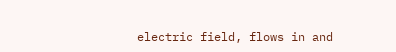electric field, flows in and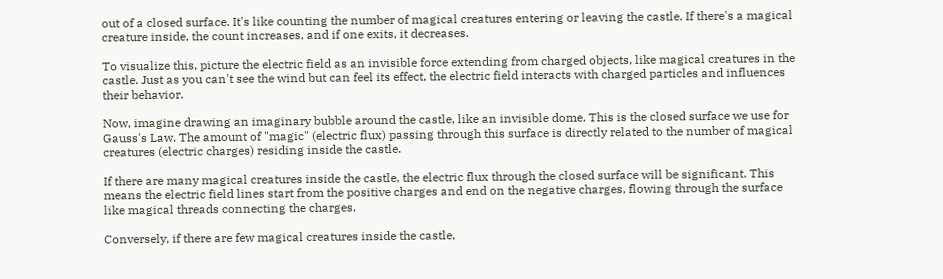out of a closed surface. It's like counting the number of magical creatures entering or leaving the castle. If there's a magical creature inside, the count increases, and if one exits, it decreases.

To visualize this, picture the electric field as an invisible force extending from charged objects, like magical creatures in the castle. Just as you can't see the wind but can feel its effect, the electric field interacts with charged particles and influences their behavior.

Now, imagine drawing an imaginary bubble around the castle, like an invisible dome. This is the closed surface we use for Gauss's Law. The amount of "magic" (electric flux) passing through this surface is directly related to the number of magical creatures (electric charges) residing inside the castle.

If there are many magical creatures inside the castle, the electric flux through the closed surface will be significant. This means the electric field lines start from the positive charges and end on the negative charges, flowing through the surface like magical threads connecting the charges.

Conversely, if there are few magical creatures inside the castle,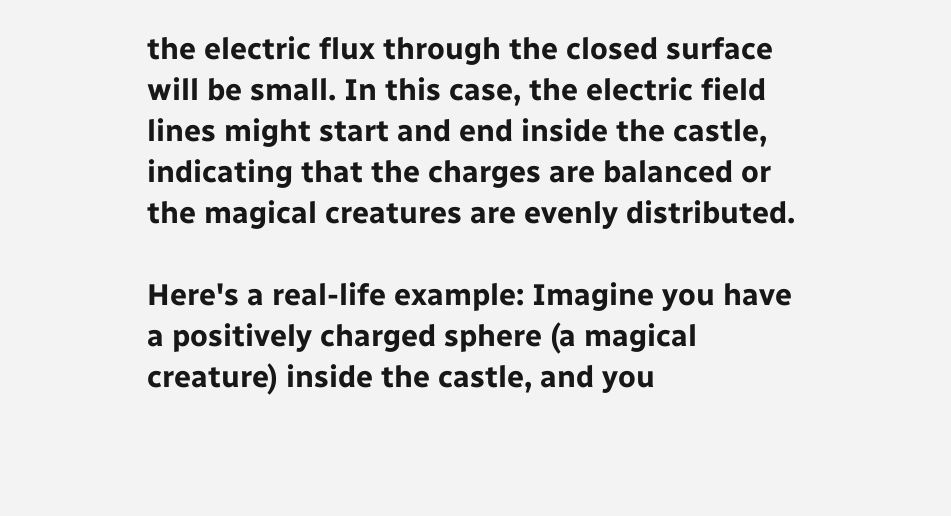the electric flux through the closed surface will be small. In this case, the electric field lines might start and end inside the castle, indicating that the charges are balanced or the magical creatures are evenly distributed.

Here's a real-life example: Imagine you have a positively charged sphere (a magical creature) inside the castle, and you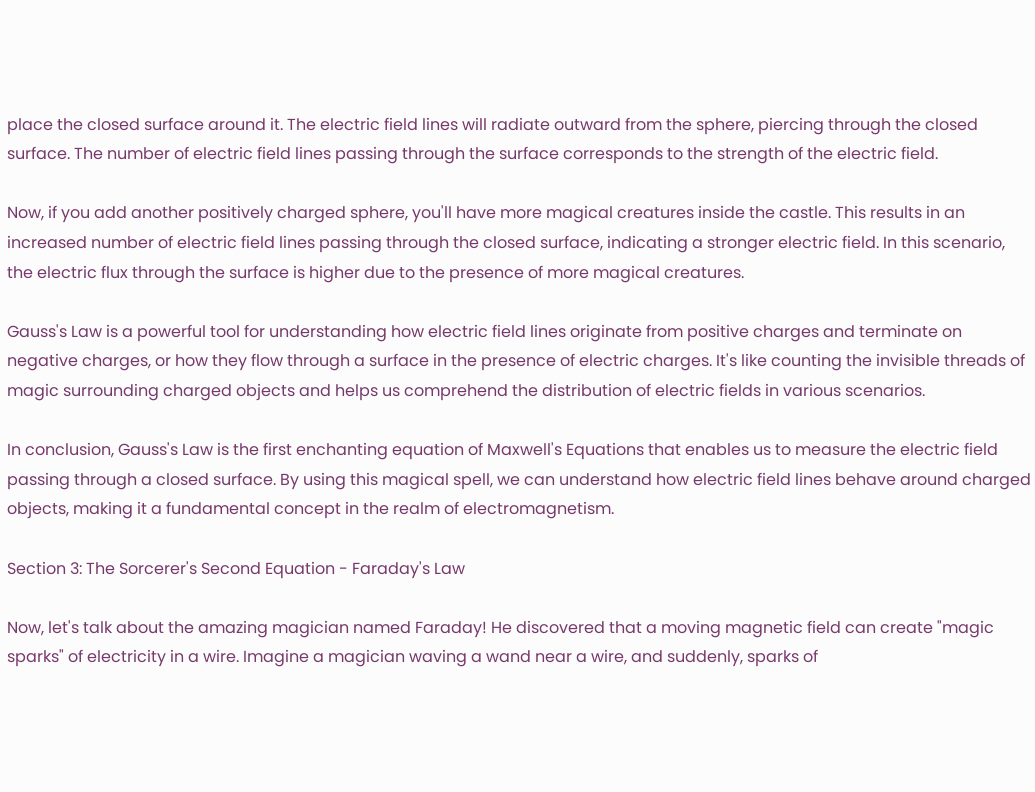place the closed surface around it. The electric field lines will radiate outward from the sphere, piercing through the closed surface. The number of electric field lines passing through the surface corresponds to the strength of the electric field.

Now, if you add another positively charged sphere, you'll have more magical creatures inside the castle. This results in an increased number of electric field lines passing through the closed surface, indicating a stronger electric field. In this scenario, the electric flux through the surface is higher due to the presence of more magical creatures.

Gauss's Law is a powerful tool for understanding how electric field lines originate from positive charges and terminate on negative charges, or how they flow through a surface in the presence of electric charges. It's like counting the invisible threads of magic surrounding charged objects and helps us comprehend the distribution of electric fields in various scenarios.

In conclusion, Gauss's Law is the first enchanting equation of Maxwell's Equations that enables us to measure the electric field passing through a closed surface. By using this magical spell, we can understand how electric field lines behave around charged objects, making it a fundamental concept in the realm of electromagnetism.

Section 3: The Sorcerer's Second Equation - Faraday's Law

Now, let's talk about the amazing magician named Faraday! He discovered that a moving magnetic field can create "magic sparks" of electricity in a wire. Imagine a magician waving a wand near a wire, and suddenly, sparks of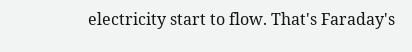electricity start to flow. That's Faraday's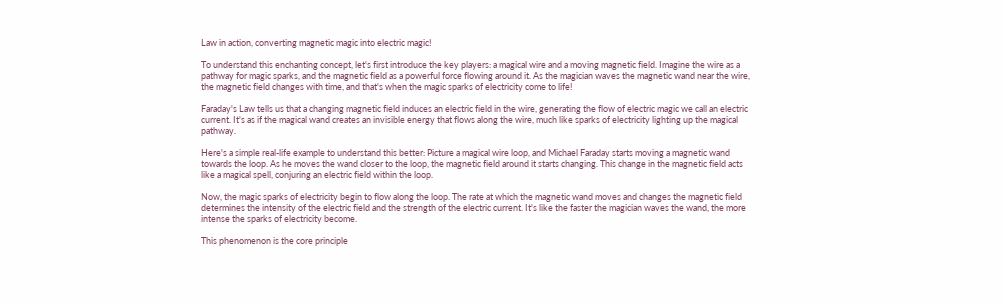Law in action, converting magnetic magic into electric magic!

To understand this enchanting concept, let's first introduce the key players: a magical wire and a moving magnetic field. Imagine the wire as a pathway for magic sparks, and the magnetic field as a powerful force flowing around it. As the magician waves the magnetic wand near the wire, the magnetic field changes with time, and that's when the magic sparks of electricity come to life!

Faraday's Law tells us that a changing magnetic field induces an electric field in the wire, generating the flow of electric magic we call an electric current. It's as if the magical wand creates an invisible energy that flows along the wire, much like sparks of electricity lighting up the magical pathway.

Here's a simple real-life example to understand this better: Picture a magical wire loop, and Michael Faraday starts moving a magnetic wand towards the loop. As he moves the wand closer to the loop, the magnetic field around it starts changing. This change in the magnetic field acts like a magical spell, conjuring an electric field within the loop.

Now, the magic sparks of electricity begin to flow along the loop. The rate at which the magnetic wand moves and changes the magnetic field determines the intensity of the electric field and the strength of the electric current. It's like the faster the magician waves the wand, the more intense the sparks of electricity become.

This phenomenon is the core principle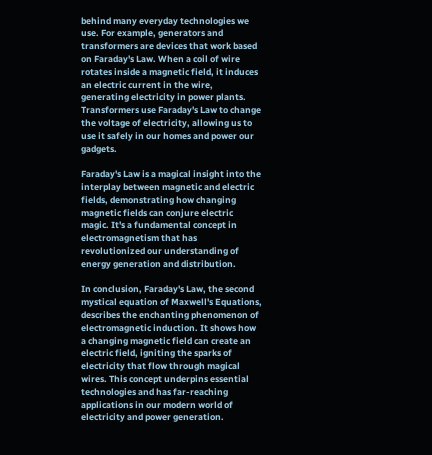behind many everyday technologies we use. For example, generators and transformers are devices that work based on Faraday's Law. When a coil of wire rotates inside a magnetic field, it induces an electric current in the wire, generating electricity in power plants. Transformers use Faraday's Law to change the voltage of electricity, allowing us to use it safely in our homes and power our gadgets.

Faraday's Law is a magical insight into the interplay between magnetic and electric fields, demonstrating how changing magnetic fields can conjure electric magic. It's a fundamental concept in electromagnetism that has revolutionized our understanding of energy generation and distribution.

In conclusion, Faraday's Law, the second mystical equation of Maxwell's Equations, describes the enchanting phenomenon of electromagnetic induction. It shows how a changing magnetic field can create an electric field, igniting the sparks of electricity that flow through magical wires. This concept underpins essential technologies and has far-reaching applications in our modern world of electricity and power generation.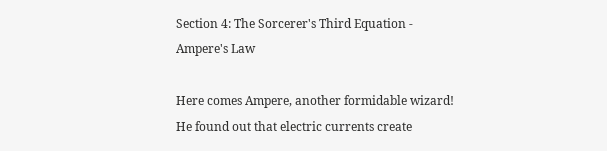Section 4: The Sorcerer's Third Equation - Ampere's Law

Here comes Ampere, another formidable wizard! He found out that electric currents create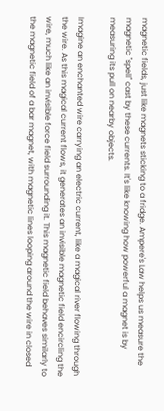magnetic fields, just like magnets sticking to a fridge. Ampere's Law helps us measure the magnetic "spell" cast by these currents. It's like knowing how powerful a magnet is by measuring its pull on nearby objects.

Imagine an enchanted wire carrying an electric current, like a magical river flowing through the wire. As this magical current flows, it generates an invisible magnetic field encircling the wire, much like an invisible force field surrounding it. This magnetic field behaves similarly to the magnetic field of a bar magnet, with magnetic lines looping around the wire in closed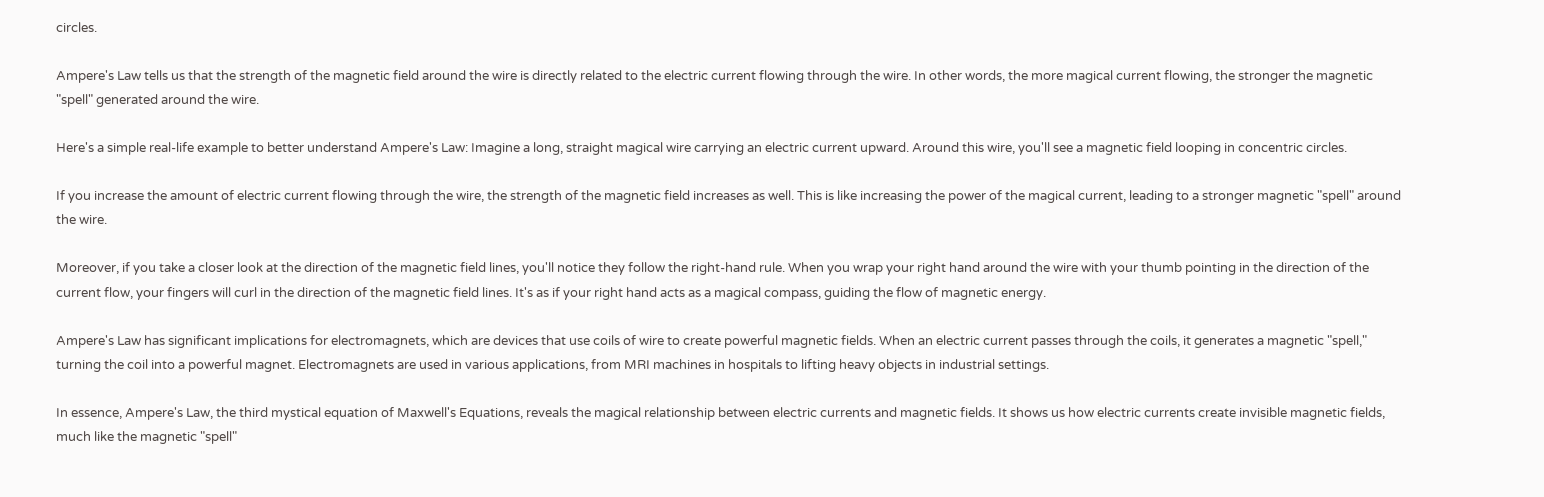circles.

Ampere's Law tells us that the strength of the magnetic field around the wire is directly related to the electric current flowing through the wire. In other words, the more magical current flowing, the stronger the magnetic "spell" generated around the wire.

Here's a simple real-life example to better understand Ampere's Law: Imagine a long, straight magical wire carrying an electric current upward. Around this wire, you'll see a magnetic field looping in concentric circles.

If you increase the amount of electric current flowing through the wire, the strength of the magnetic field increases as well. This is like increasing the power of the magical current, leading to a stronger magnetic "spell" around the wire.

Moreover, if you take a closer look at the direction of the magnetic field lines, you'll notice they follow the right-hand rule. When you wrap your right hand around the wire with your thumb pointing in the direction of the current flow, your fingers will curl in the direction of the magnetic field lines. It's as if your right hand acts as a magical compass, guiding the flow of magnetic energy.

Ampere's Law has significant implications for electromagnets, which are devices that use coils of wire to create powerful magnetic fields. When an electric current passes through the coils, it generates a magnetic "spell," turning the coil into a powerful magnet. Electromagnets are used in various applications, from MRI machines in hospitals to lifting heavy objects in industrial settings.

In essence, Ampere's Law, the third mystical equation of Maxwell's Equations, reveals the magical relationship between electric currents and magnetic fields. It shows us how electric currents create invisible magnetic fields, much like the magnetic "spell"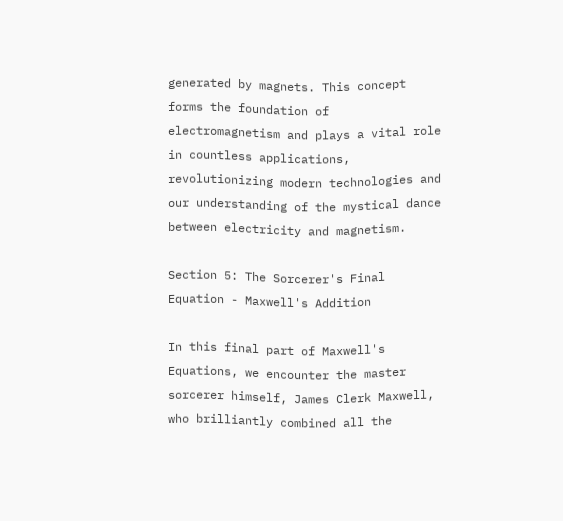generated by magnets. This concept forms the foundation of electromagnetism and plays a vital role in countless applications, revolutionizing modern technologies and our understanding of the mystical dance between electricity and magnetism.

Section 5: The Sorcerer's Final Equation - Maxwell's Addition

In this final part of Maxwell's Equations, we encounter the master sorcerer himself, James Clerk Maxwell, who brilliantly combined all the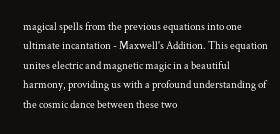magical spells from the previous equations into one ultimate incantation - Maxwell's Addition. This equation unites electric and magnetic magic in a beautiful harmony, providing us with a profound understanding of the cosmic dance between these two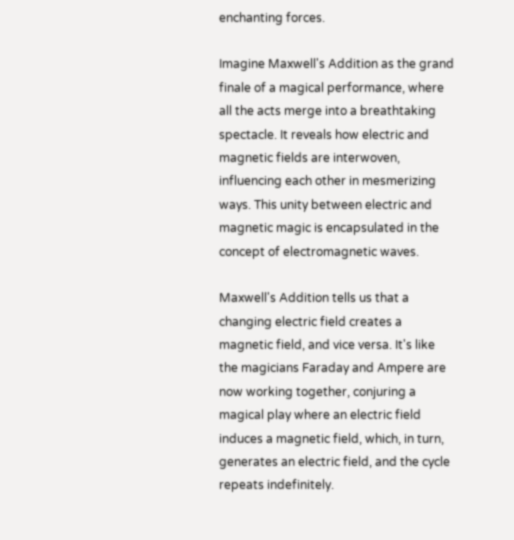enchanting forces.

Imagine Maxwell's Addition as the grand finale of a magical performance, where all the acts merge into a breathtaking spectacle. It reveals how electric and magnetic fields are interwoven, influencing each other in mesmerizing ways. This unity between electric and magnetic magic is encapsulated in the concept of electromagnetic waves.

Maxwell's Addition tells us that a changing electric field creates a magnetic field, and vice versa. It's like the magicians Faraday and Ampere are now working together, conjuring a magical play where an electric field induces a magnetic field, which, in turn, generates an electric field, and the cycle repeats indefinitely.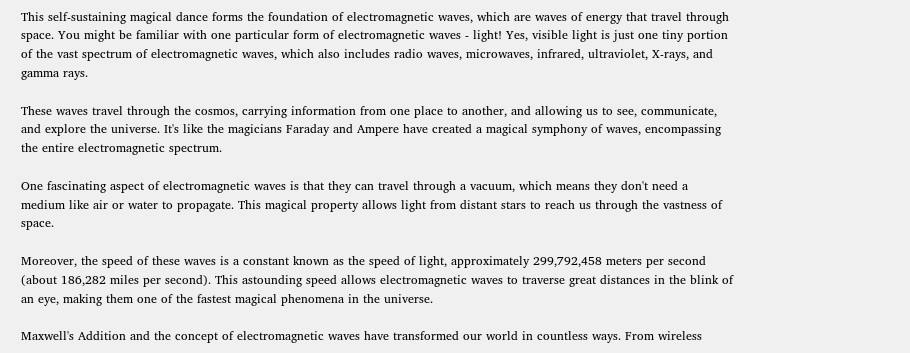This self-sustaining magical dance forms the foundation of electromagnetic waves, which are waves of energy that travel through space. You might be familiar with one particular form of electromagnetic waves - light! Yes, visible light is just one tiny portion of the vast spectrum of electromagnetic waves, which also includes radio waves, microwaves, infrared, ultraviolet, X-rays, and gamma rays.

These waves travel through the cosmos, carrying information from one place to another, and allowing us to see, communicate, and explore the universe. It's like the magicians Faraday and Ampere have created a magical symphony of waves, encompassing the entire electromagnetic spectrum.

One fascinating aspect of electromagnetic waves is that they can travel through a vacuum, which means they don't need a medium like air or water to propagate. This magical property allows light from distant stars to reach us through the vastness of space.

Moreover, the speed of these waves is a constant known as the speed of light, approximately 299,792,458 meters per second (about 186,282 miles per second). This astounding speed allows electromagnetic waves to traverse great distances in the blink of an eye, making them one of the fastest magical phenomena in the universe.

Maxwell's Addition and the concept of electromagnetic waves have transformed our world in countless ways. From wireless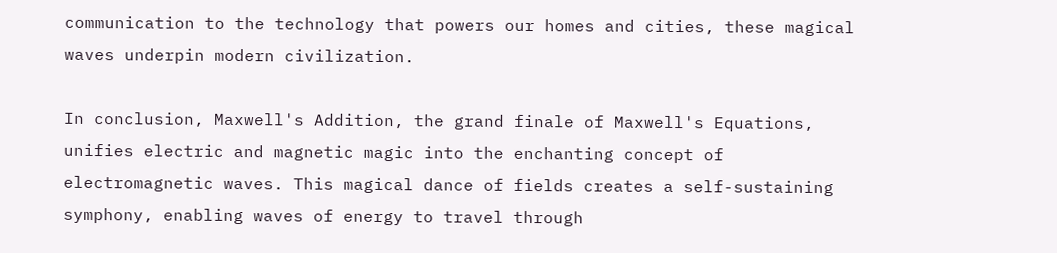communication to the technology that powers our homes and cities, these magical waves underpin modern civilization.

In conclusion, Maxwell's Addition, the grand finale of Maxwell's Equations, unifies electric and magnetic magic into the enchanting concept of electromagnetic waves. This magical dance of fields creates a self-sustaining symphony, enabling waves of energy to travel through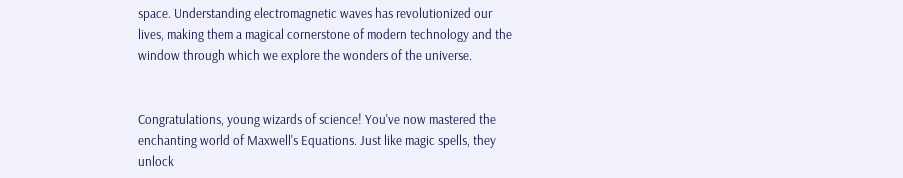space. Understanding electromagnetic waves has revolutionized our lives, making them a magical cornerstone of modern technology and the window through which we explore the wonders of the universe.


Congratulations, young wizards of science! You've now mastered the enchanting world of Maxwell's Equations. Just like magic spells, they unlock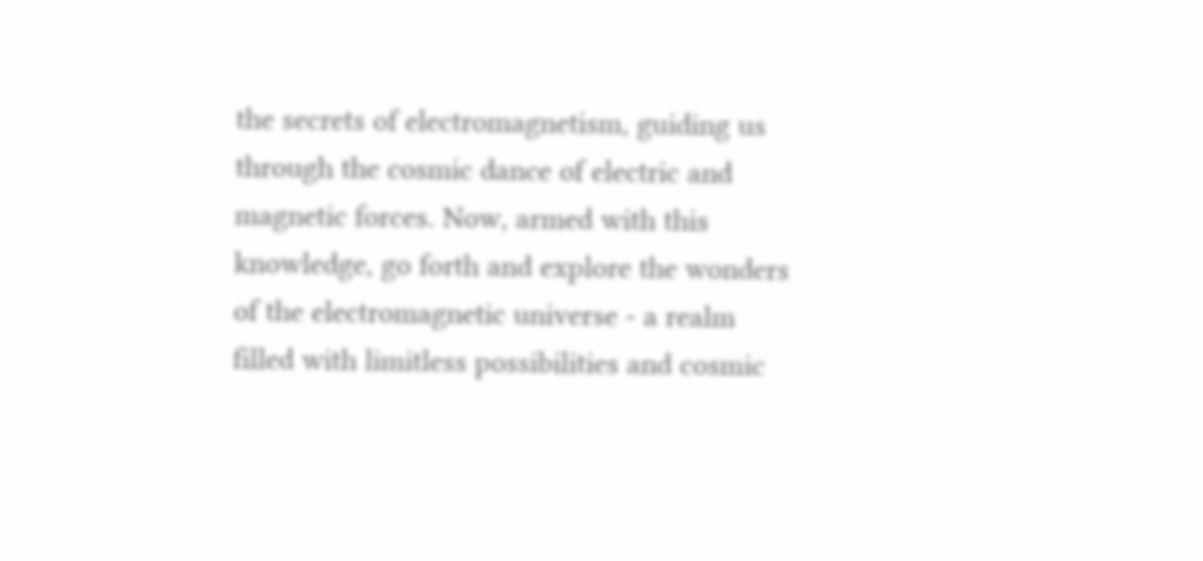the secrets of electromagnetism, guiding us through the cosmic dance of electric and magnetic forces. Now, armed with this knowledge, go forth and explore the wonders of the electromagnetic universe - a realm filled with limitless possibilities and cosmic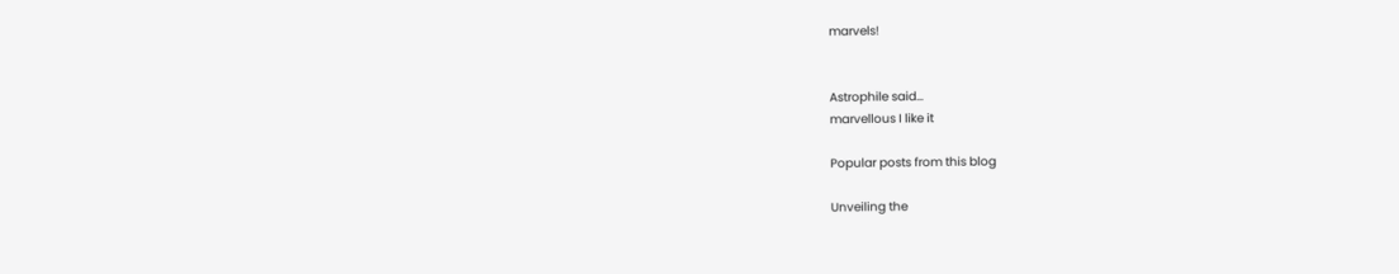marvels!


Astrophile said…
marvellous I like it

Popular posts from this blog

Unveiling the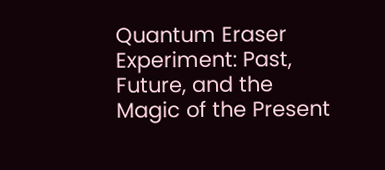Quantum Eraser Experiment: Past, Future, and the Magic of the Present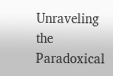Unraveling the Paradoxical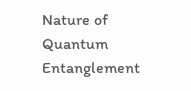Nature of Quantum Entanglement